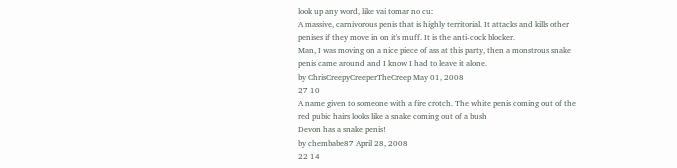look up any word, like vai tomar no cu:
A massive, carnivorous penis that is highly territorial. It attacks and kills other penises if they move in on it's muff. It is the anti-cock blocker.
Man, I was moving on a nice piece of ass at this party, then a monstrous snake penis came around and I know I had to leave it alone.
by ChrisCreepyCreeperTheCreep May 01, 2008
27 10
A name given to someone with a fire crotch. The white penis coming out of the red pubic hairs looks like a snake coming out of a bush
Devon has a snake penis!
by chembabe87 April 28, 2008
22 14